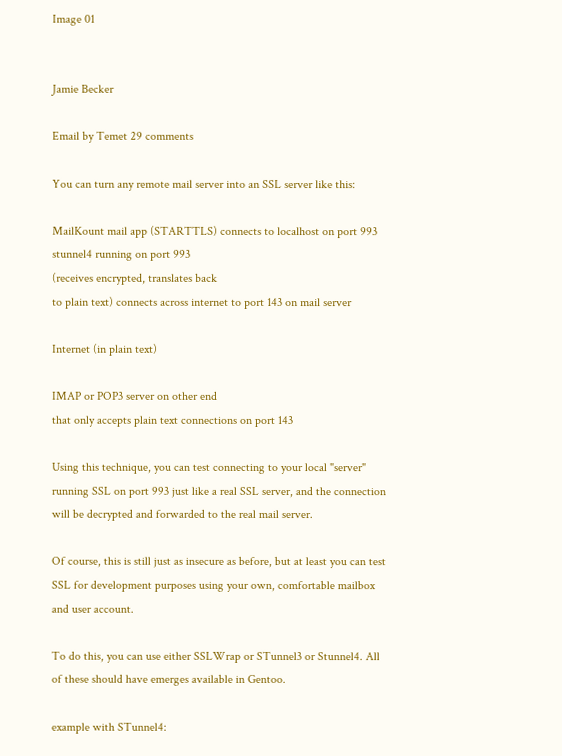Image 01


Jamie Becker

Email by Temet 29 comments

You can turn any remote mail server into an SSL server like this:

MailKount mail app (STARTTLS) connects to localhost on port 993
stunnel4 running on port 993
(receives encrypted, translates back
to plain text) connects across internet to port 143 on mail server

Internet (in plain text)

IMAP or POP3 server on other end
that only accepts plain text connections on port 143

Using this technique, you can test connecting to your local "server" running SSL on port 993 just like a real SSL server, and the connection will be decrypted and forwarded to the real mail server.

Of course, this is still just as insecure as before, but at least you can test SSL for development purposes using your own, comfortable mailbox and user account.

To do this, you can use either SSLWrap or STunnel3 or Stunnel4. All of these should have emerges available in Gentoo.

example with STunnel4: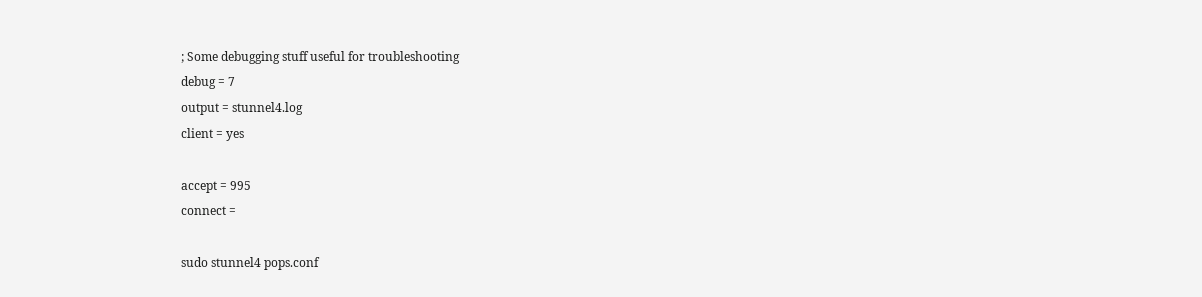; Some debugging stuff useful for troubleshooting
debug = 7
output = stunnel4.log
client = yes

accept = 995
connect =

sudo stunnel4 pops.conf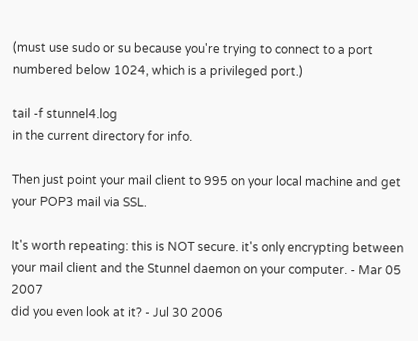(must use sudo or su because you're trying to connect to a port numbered below 1024, which is a privileged port.)

tail -f stunnel4.log
in the current directory for info.

Then just point your mail client to 995 on your local machine and get your POP3 mail via SSL.

It's worth repeating: this is NOT secure. it's only encrypting between your mail client and the Stunnel daemon on your computer. - Mar 05 2007
did you even look at it? - Jul 30 2006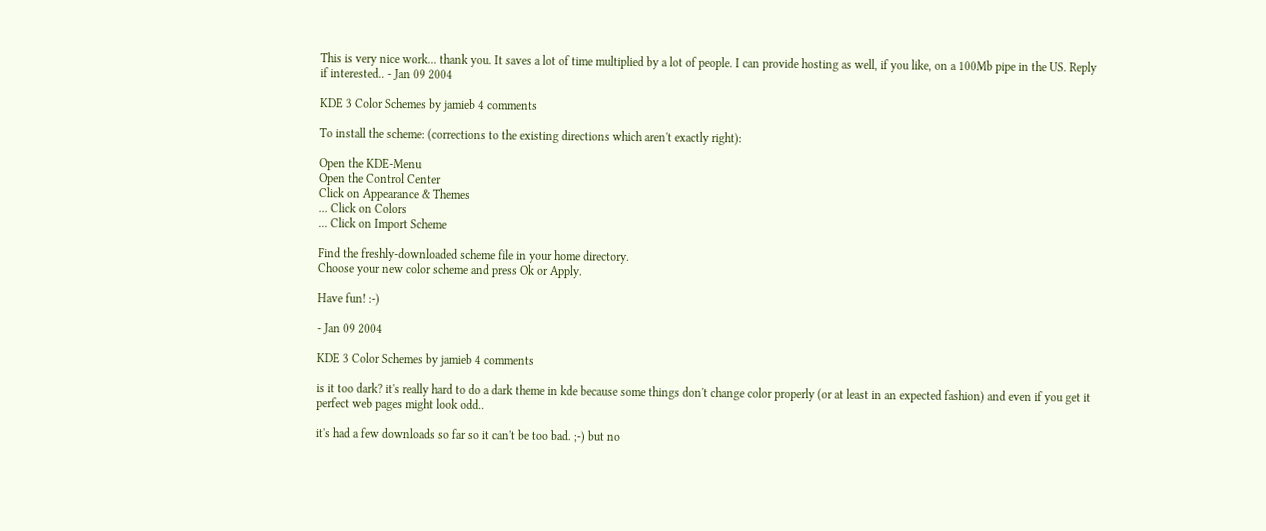This is very nice work... thank you. It saves a lot of time multiplied by a lot of people. I can provide hosting as well, if you like, on a 100Mb pipe in the US. Reply if interested.. - Jan 09 2004

KDE 3 Color Schemes by jamieb 4 comments

To install the scheme: (corrections to the existing directions which aren't exactly right):

Open the KDE-Menu
Open the Control Center
Click on Appearance & Themes
... Click on Colors
... Click on Import Scheme

Find the freshly-downloaded scheme file in your home directory.
Choose your new color scheme and press Ok or Apply.

Have fun! :-)

- Jan 09 2004

KDE 3 Color Schemes by jamieb 4 comments

is it too dark? it's really hard to do a dark theme in kde because some things don't change color properly (or at least in an expected fashion) and even if you get it perfect web pages might look odd..

it's had a few downloads so far so it can't be too bad. ;-) but no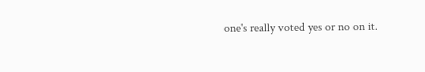one's really voted yes or no on it.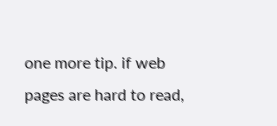one more tip. if web pages are hard to read,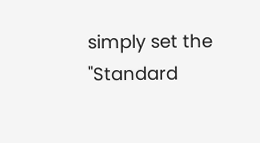simply set the "Standard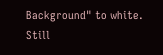Background" to white. Still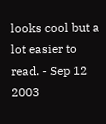looks cool but a lot easier to read. - Sep 12 2003